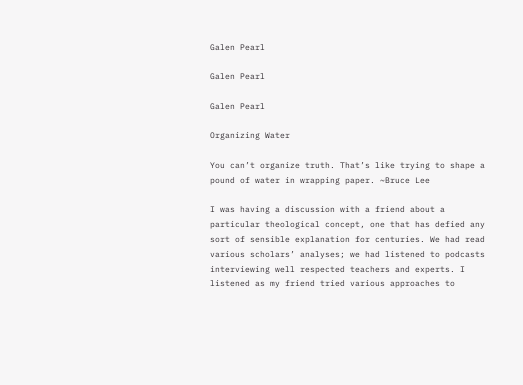Galen Pearl

Galen Pearl

Galen Pearl

Organizing Water

You can’t organize truth. That’s like trying to shape a pound of water in wrapping paper. ~Bruce Lee

I was having a discussion with a friend about a particular theological concept, one that has defied any sort of sensible explanation for centuries. We had read various scholars’ analyses; we had listened to podcasts interviewing well respected teachers and experts. I listened as my friend tried various approaches to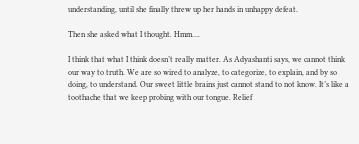understanding, until she finally threw up her hands in unhappy defeat.

Then she asked what I thought. Hmm….

I think that what I think doesn’t really matter. As Adyashanti says, we cannot think our way to truth. We are so wired to analyze, to categorize, to explain, and by so doing, to understand. Our sweet little brains just cannot stand to not know. It’s like a toothache that we keep probing with our tongue. Relief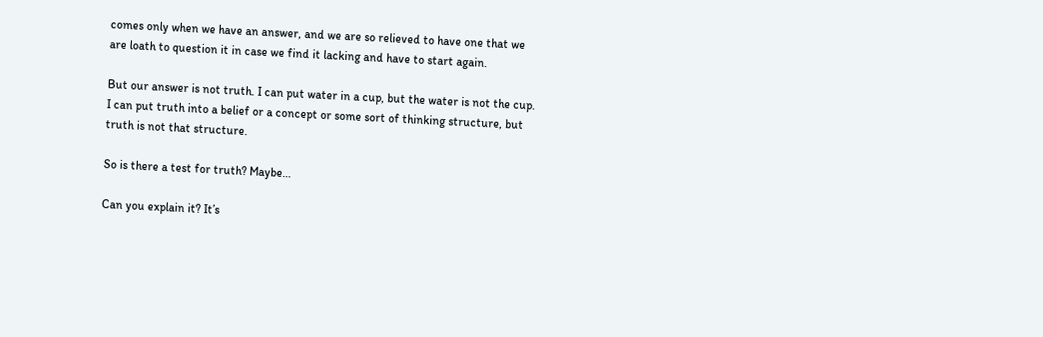comes only when we have an answer, and we are so relieved to have one that we are loath to question it in case we find it lacking and have to start again.

But our answer is not truth. I can put water in a cup, but the water is not the cup. I can put truth into a belief or a concept or some sort of thinking structure, but truth is not that structure.

So is there a test for truth? Maybe…

Can you explain it? It’s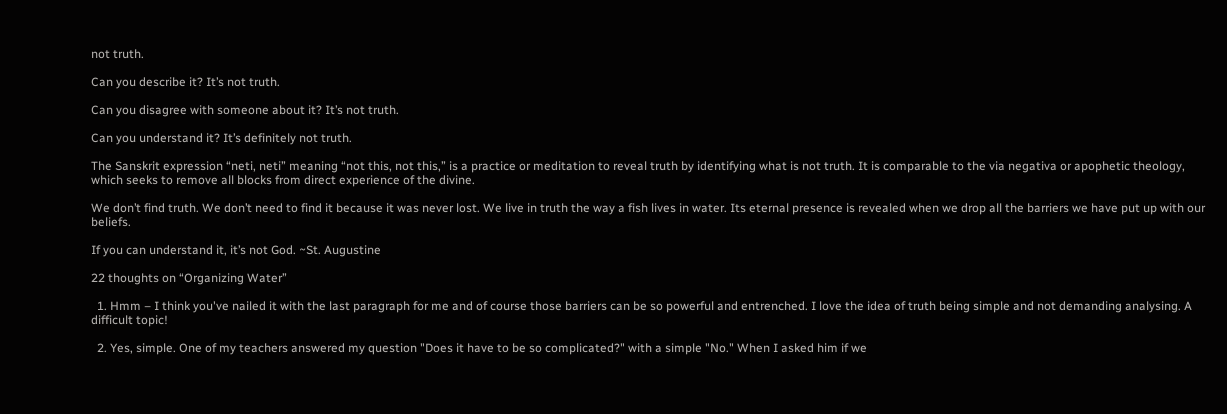not truth.

Can you describe it? It’s not truth.

Can you disagree with someone about it? It’s not truth.

Can you understand it? It’s definitely not truth.

The Sanskrit expression “neti, neti” meaning “not this, not this,” is a practice or meditation to reveal truth by identifying what is not truth. It is comparable to the via negativa or apophetic theology, which seeks to remove all blocks from direct experience of the divine.

We don’t find truth. We don’t need to find it because it was never lost. We live in truth the way a fish lives in water. Its eternal presence is revealed when we drop all the barriers we have put up with our beliefs.

If you can understand it, it’s not God. ~St. Augustine

22 thoughts on “Organizing Water”

  1. Hmm – I think you've nailed it with the last paragraph for me and of course those barriers can be so powerful and entrenched. I love the idea of truth being simple and not demanding analysing. A difficult topic!

  2. Yes, simple. One of my teachers answered my question "Does it have to be so complicated?" with a simple "No." When I asked him if we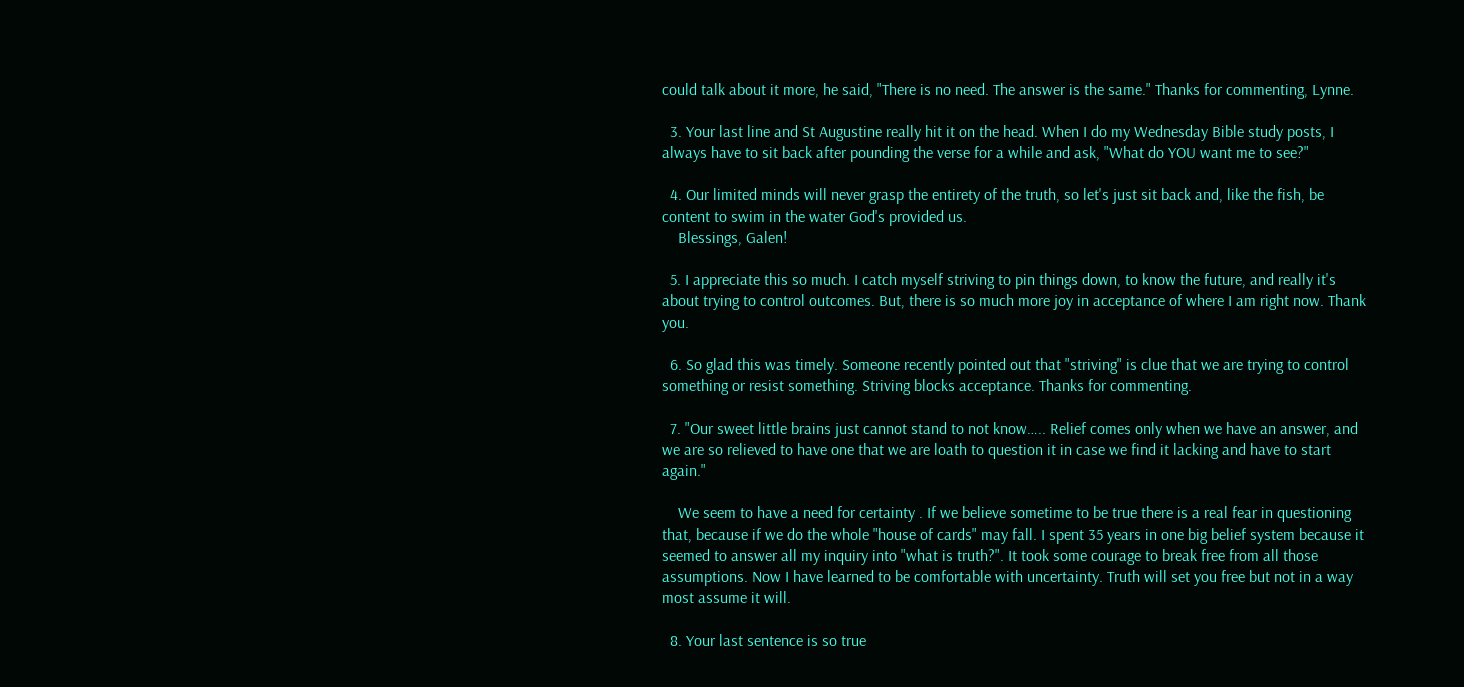could talk about it more, he said, "There is no need. The answer is the same." Thanks for commenting, Lynne.

  3. Your last line and St Augustine really hit it on the head. When I do my Wednesday Bible study posts, I always have to sit back after pounding the verse for a while and ask, "What do YOU want me to see?"

  4. Our limited minds will never grasp the entirety of the truth, so let's just sit back and, like the fish, be content to swim in the water God's provided us.
    Blessings, Galen!

  5. I appreciate this so much. I catch myself striving to pin things down, to know the future, and really it's about trying to control outcomes. But, there is so much more joy in acceptance of where I am right now. Thank you.

  6. So glad this was timely. Someone recently pointed out that "striving" is clue that we are trying to control something or resist something. Striving blocks acceptance. Thanks for commenting.

  7. "Our sweet little brains just cannot stand to not know….. Relief comes only when we have an answer, and we are so relieved to have one that we are loath to question it in case we find it lacking and have to start again."

    We seem to have a need for certainty . If we believe sometime to be true there is a real fear in questioning that, because if we do the whole "house of cards" may fall. I spent 35 years in one big belief system because it seemed to answer all my inquiry into "what is truth?". It took some courage to break free from all those assumptions. Now I have learned to be comfortable with uncertainty. Truth will set you free but not in a way most assume it will.

  8. Your last sentence is so true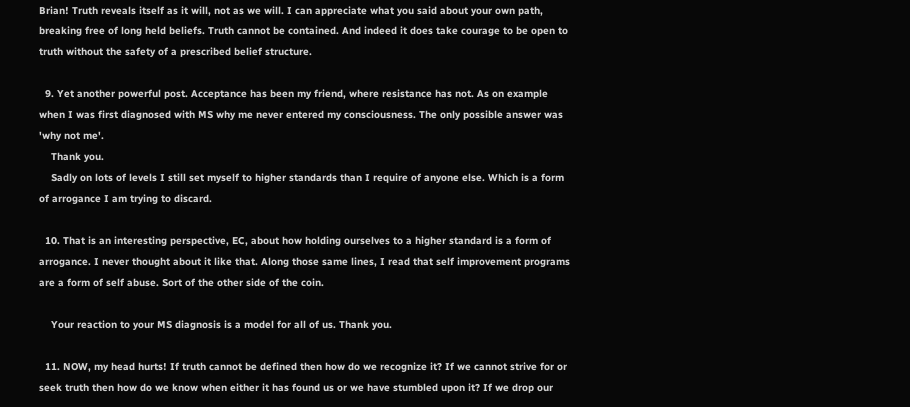Brian! Truth reveals itself as it will, not as we will. I can appreciate what you said about your own path, breaking free of long held beliefs. Truth cannot be contained. And indeed it does take courage to be open to truth without the safety of a prescribed belief structure.

  9. Yet another powerful post. Acceptance has been my friend, where resistance has not. As on example when I was first diagnosed with MS why me never entered my consciousness. The only possible answer was 'why not me'.
    Thank you.
    Sadly on lots of levels I still set myself to higher standards than I require of anyone else. Which is a form of arrogance I am trying to discard.

  10. That is an interesting perspective, EC, about how holding ourselves to a higher standard is a form of arrogance. I never thought about it like that. Along those same lines, I read that self improvement programs are a form of self abuse. Sort of the other side of the coin.

    Your reaction to your MS diagnosis is a model for all of us. Thank you.

  11. NOW, my head hurts! If truth cannot be defined then how do we recognize it? If we cannot strive for or seek truth then how do we know when either it has found us or we have stumbled upon it? If we drop our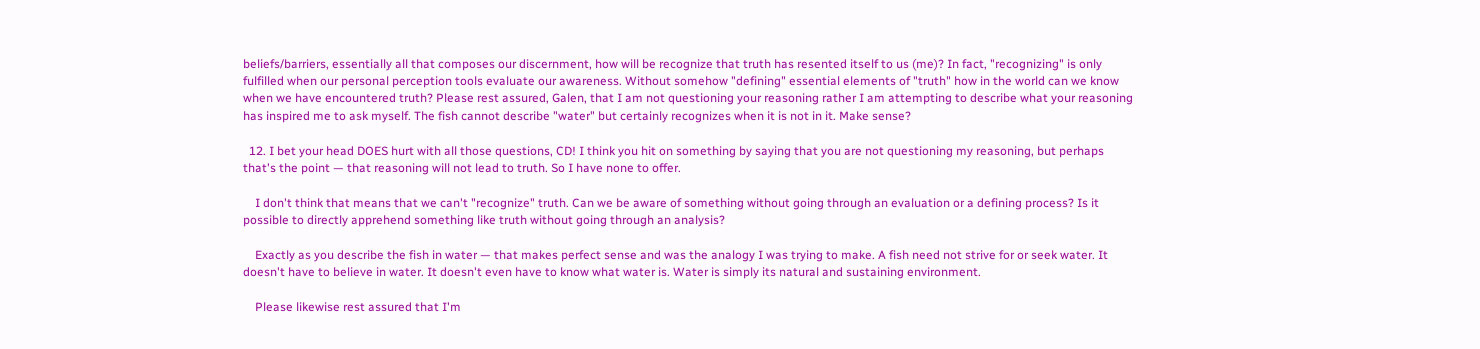beliefs/barriers, essentially all that composes our discernment, how will be recognize that truth has resented itself to us (me)? In fact, "recognizing" is only fulfilled when our personal perception tools evaluate our awareness. Without somehow "defining" essential elements of "truth" how in the world can we know when we have encountered truth? Please rest assured, Galen, that I am not questioning your reasoning rather I am attempting to describe what your reasoning has inspired me to ask myself. The fish cannot describe "water" but certainly recognizes when it is not in it. Make sense?

  12. I bet your head DOES hurt with all those questions, CD! I think you hit on something by saying that you are not questioning my reasoning, but perhaps that's the point — that reasoning will not lead to truth. So I have none to offer.

    I don't think that means that we can't "recognize" truth. Can we be aware of something without going through an evaluation or a defining process? Is it possible to directly apprehend something like truth without going through an analysis?

    Exactly as you describe the fish in water — that makes perfect sense and was the analogy I was trying to make. A fish need not strive for or seek water. It doesn't have to believe in water. It doesn't even have to know what water is. Water is simply its natural and sustaining environment.

    Please likewise rest assured that I'm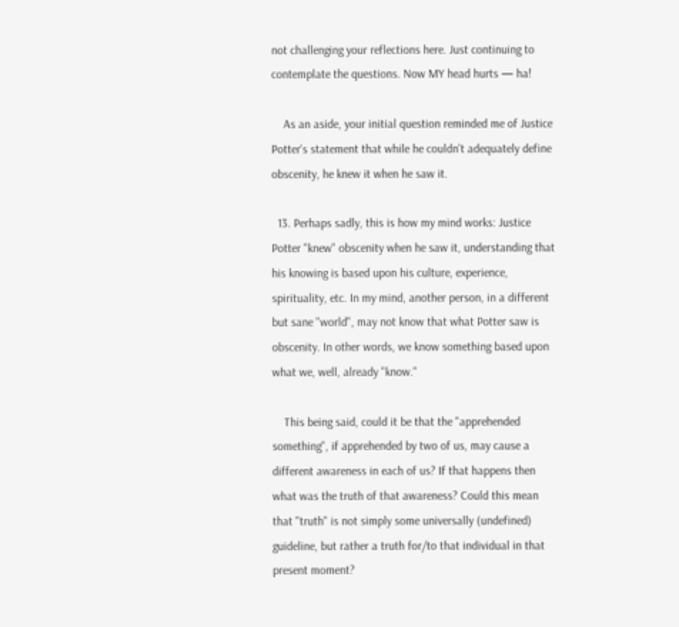not challenging your reflections here. Just continuing to contemplate the questions. Now MY head hurts — ha!

    As an aside, your initial question reminded me of Justice Potter's statement that while he couldn't adequately define obscenity, he knew it when he saw it.

  13. Perhaps sadly, this is how my mind works: Justice Potter "knew" obscenity when he saw it, understanding that his knowing is based upon his culture, experience, spirituality, etc. In my mind, another person, in a different but sane "world", may not know that what Potter saw is obscenity. In other words, we know something based upon what we, well, already "know."

    This being said, could it be that the "apprehended something", if apprehended by two of us, may cause a different awareness in each of us? If that happens then what was the truth of that awareness? Could this mean that "truth" is not simply some universally (undefined) guideline, but rather a truth for/to that individual in that present moment?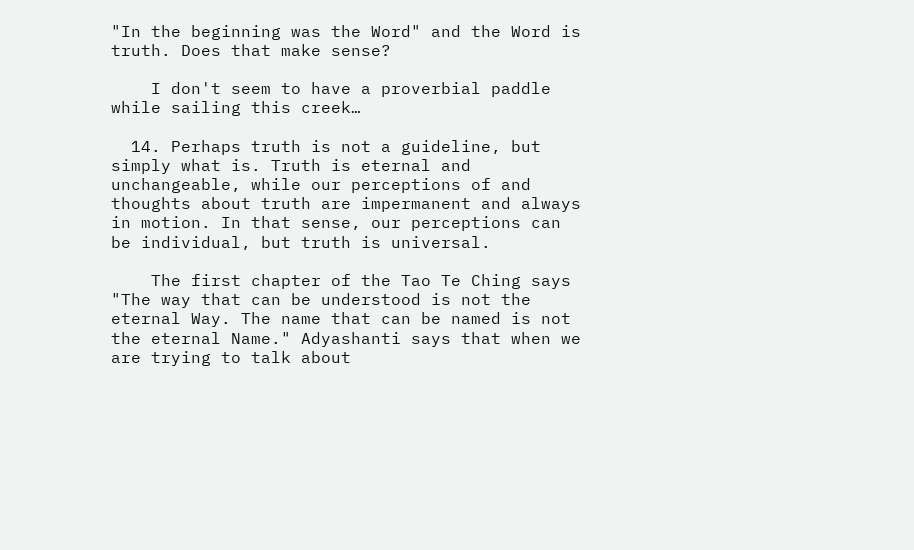"In the beginning was the Word" and the Word is truth. Does that make sense?

    I don't seem to have a proverbial paddle while sailing this creek…

  14. Perhaps truth is not a guideline, but simply what is. Truth is eternal and unchangeable, while our perceptions of and thoughts about truth are impermanent and always in motion. In that sense, our perceptions can be individual, but truth is universal.

    The first chapter of the Tao Te Ching says "The way that can be understood is not the eternal Way. The name that can be named is not the eternal Name." Adyashanti says that when we are trying to talk about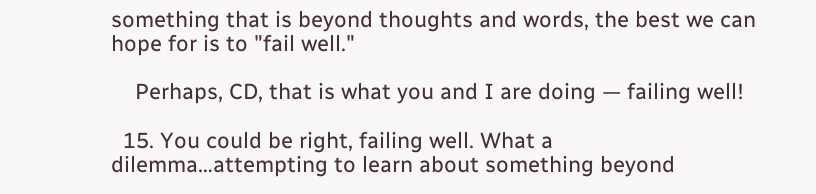something that is beyond thoughts and words, the best we can hope for is to "fail well."

    Perhaps, CD, that is what you and I are doing — failing well!

  15. You could be right, failing well. What a dilemma…attempting to learn about something beyond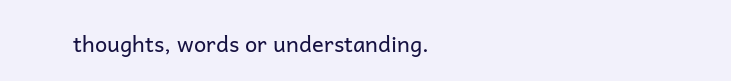thoughts, words or understanding.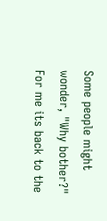Some people might wonder, "Why bother?" For me its back to the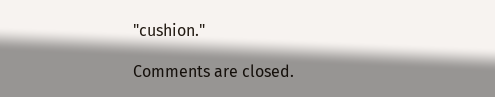"cushion."

Comments are closed.